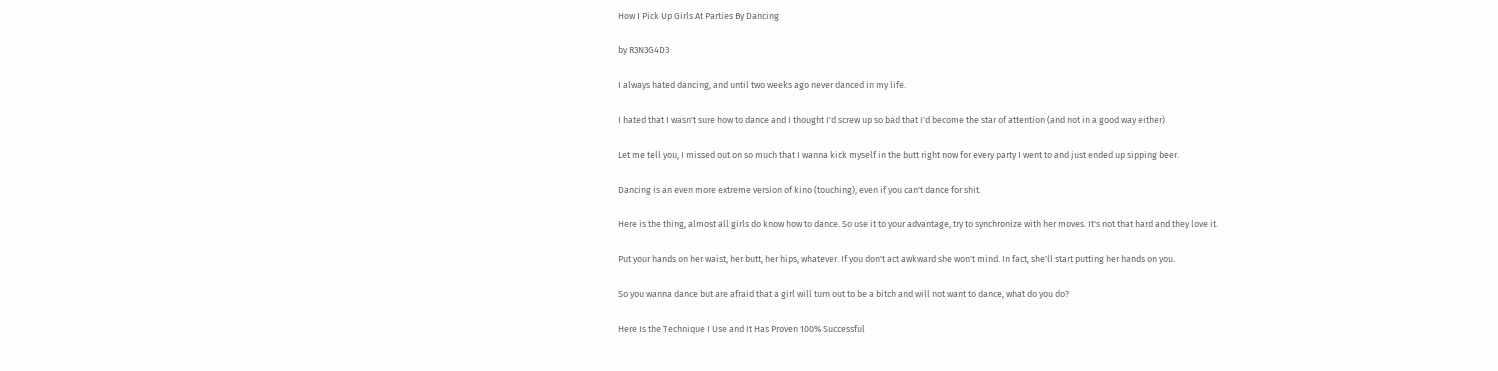How I Pick Up Girls At Parties By Dancing

by R3N3G4D3

I always hated dancing, and until two weeks ago never danced in my life.

I hated that I wasn't sure how to dance and I thought I'd screw up so bad that I'd become the star of attention (and not in a good way either).

Let me tell you, I missed out on so much that I wanna kick myself in the butt right now for every party I went to and just ended up sipping beer.

Dancing is an even more extreme version of kino (touching), even if you can't dance for shit.

Here is the thing, almost all girls do know how to dance. So use it to your advantage, try to synchronize with her moves. It's not that hard and they love it.

Put your hands on her waist, her butt, her hips, whatever. If you don't act awkward she won't mind. In fact, she'll start putting her hands on you.

So you wanna dance but are afraid that a girl will turn out to be a bitch and will not want to dance, what do you do?

Here Is the Technique I Use and It Has Proven 100% Successful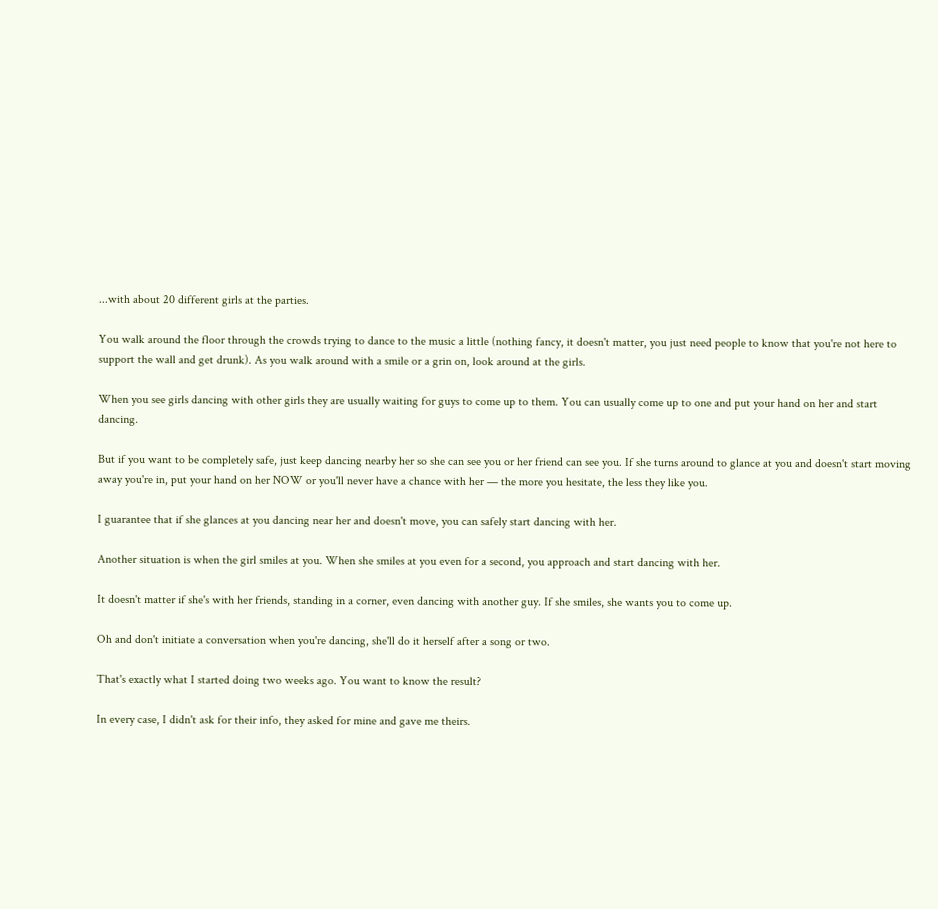...with about 20 different girls at the parties.

You walk around the floor through the crowds trying to dance to the music a little (nothing fancy, it doesn't matter, you just need people to know that you're not here to support the wall and get drunk). As you walk around with a smile or a grin on, look around at the girls.

When you see girls dancing with other girls they are usually waiting for guys to come up to them. You can usually come up to one and put your hand on her and start dancing.

But if you want to be completely safe, just keep dancing nearby her so she can see you or her friend can see you. If she turns around to glance at you and doesn't start moving away you're in, put your hand on her NOW or you'll never have a chance with her — the more you hesitate, the less they like you.

I guarantee that if she glances at you dancing near her and doesn't move, you can safely start dancing with her.

Another situation is when the girl smiles at you. When she smiles at you even for a second, you approach and start dancing with her.

It doesn't matter if she's with her friends, standing in a corner, even dancing with another guy. If she smiles, she wants you to come up.

Oh and don't initiate a conversation when you're dancing, she'll do it herself after a song or two.

That's exactly what I started doing two weeks ago. You want to know the result?

In every case, I didn't ask for their info, they asked for mine and gave me theirs.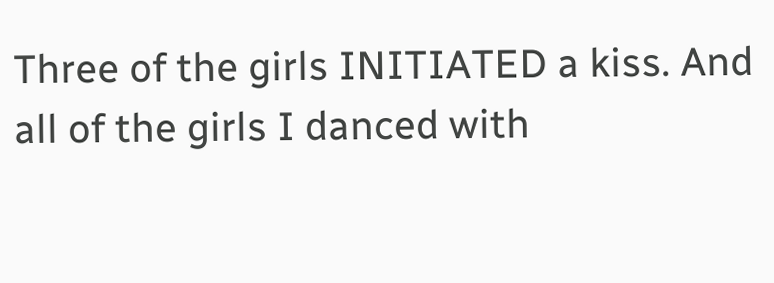Three of the girls INITIATED a kiss. And all of the girls I danced with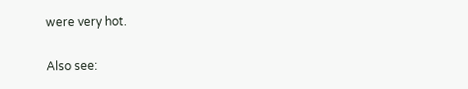were very hot.

Also see: